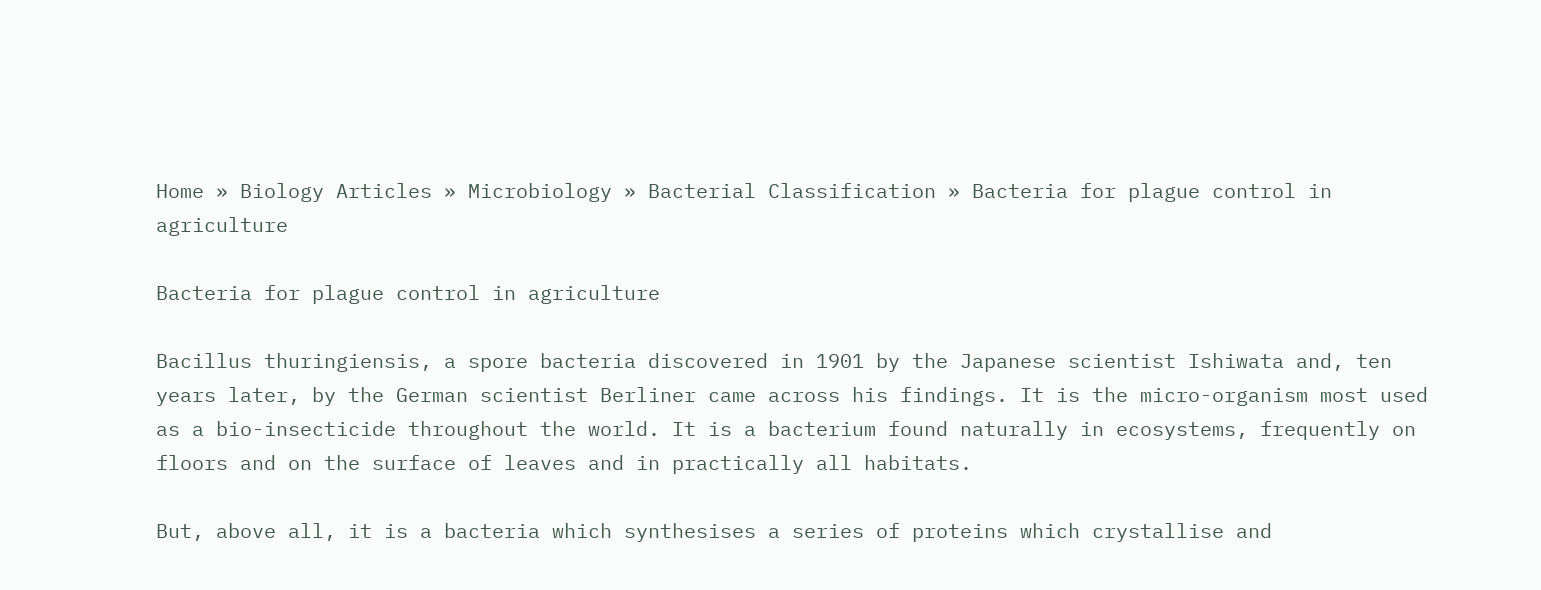Home » Biology Articles » Microbiology » Bacterial Classification » Bacteria for plague control in agriculture

Bacteria for plague control in agriculture

Bacillus thuringiensis, a spore bacteria discovered in 1901 by the Japanese scientist Ishiwata and, ten years later, by the German scientist Berliner came across his findings. It is the micro-organism most used as a bio-insecticide throughout the world. It is a bacterium found naturally in ecosystems, frequently on floors and on the surface of leaves and in practically all habitats.

But, above all, it is a bacteria which synthesises a series of proteins which crystallise and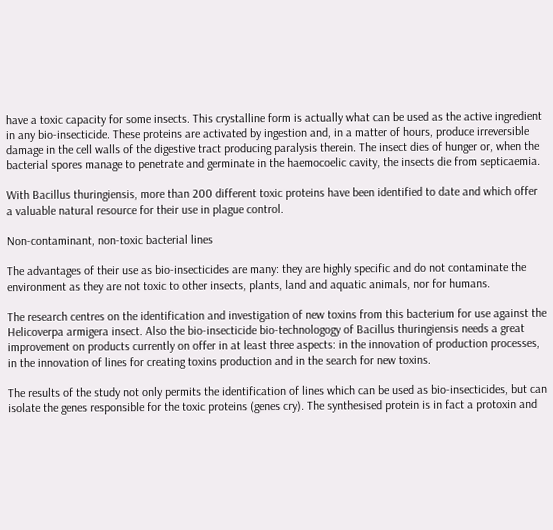have a toxic capacity for some insects. This crystalline form is actually what can be used as the active ingredient in any bio-insecticide. These proteins are activated by ingestion and, in a matter of hours, produce irreversible damage in the cell walls of the digestive tract producing paralysis therein. The insect dies of hunger or, when the bacterial spores manage to penetrate and germinate in the haemocoelic cavity, the insects die from septicaemia.

With Bacillus thuringiensis, more than 200 different toxic proteins have been identified to date and which offer a valuable natural resource for their use in plague control.

Non-contaminant, non-toxic bacterial lines

The advantages of their use as bio-insecticides are many: they are highly specific and do not contaminate the environment as they are not toxic to other insects, plants, land and aquatic animals, nor for humans.

The research centres on the identification and investigation of new toxins from this bacterium for use against the Helicoverpa armigera insect. Also the bio-insecticide bio-technologogy of Bacillus thuringiensis needs a great improvement on products currently on offer in at least three aspects: in the innovation of production processes, in the innovation of lines for creating toxins production and in the search for new toxins.

The results of the study not only permits the identification of lines which can be used as bio-insecticides, but can isolate the genes responsible for the toxic proteins (genes cry). The synthesised protein is in fact a protoxin and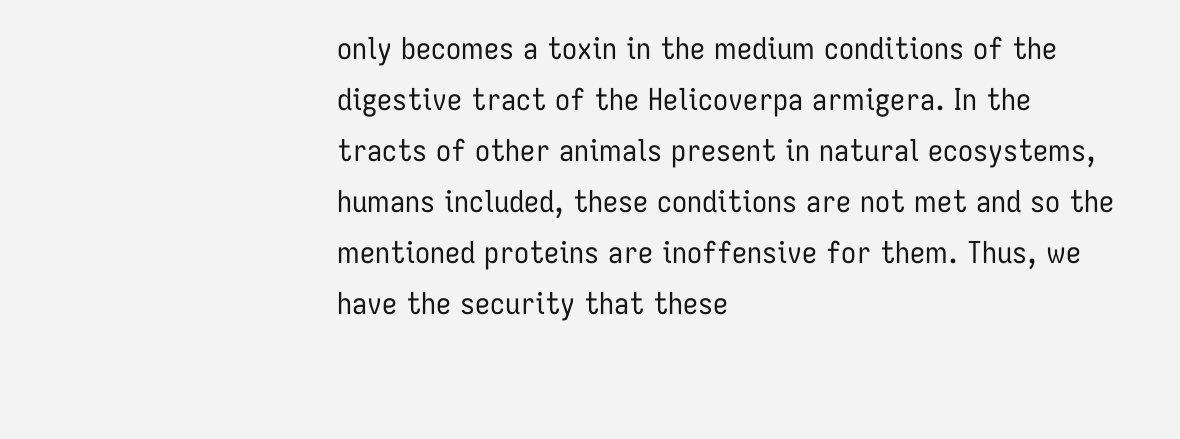only becomes a toxin in the medium conditions of the digestive tract of the Helicoverpa armigera. In the tracts of other animals present in natural ecosystems, humans included, these conditions are not met and so the mentioned proteins are inoffensive for them. Thus, we have the security that these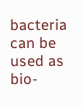bacteria can be used as bio-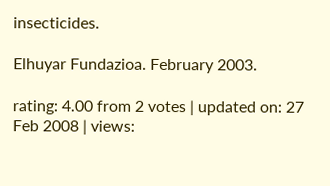insecticides.

Elhuyar Fundazioa. February 2003.

rating: 4.00 from 2 votes | updated on: 27 Feb 2008 | views: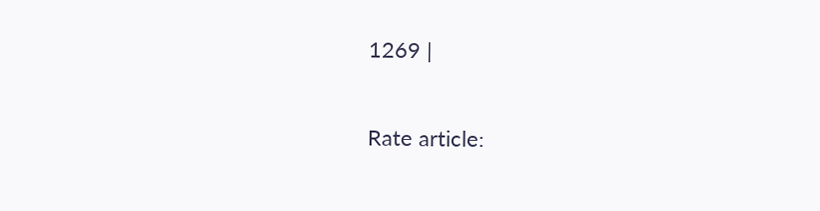1269 |

Rate article: